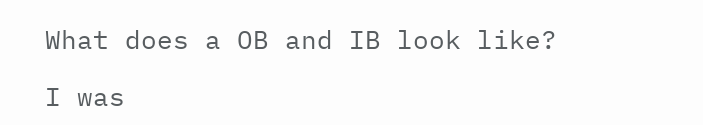What does a OB and IB look like?

I was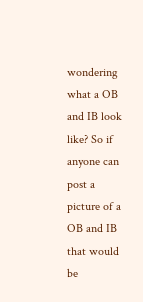wondering what a OB and IB look like? So if anyone can post a picture of a OB and IB that would be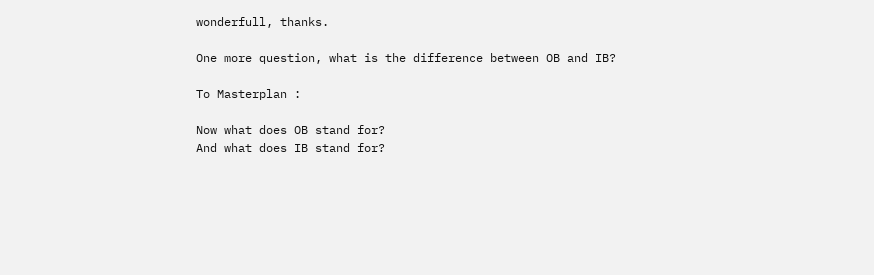wonderfull, thanks.

One more question, what is the difference between OB and IB?

To Masterplan :

Now what does OB stand for?
And what does IB stand for?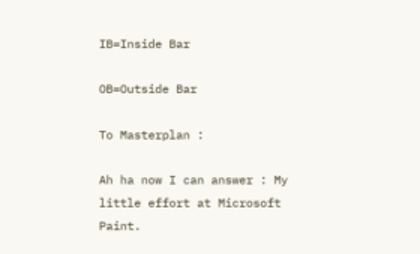IB=Inside Bar

OB=Outside Bar

To Masterplan :

Ah ha now I can answer : My little effort at Microsoft Paint.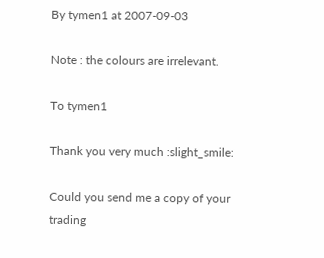By tymen1 at 2007-09-03

Note : the colours are irrelevant.

To tymen1

Thank you very much :slight_smile:

Could you send me a copy of your trading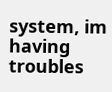system, im having troubles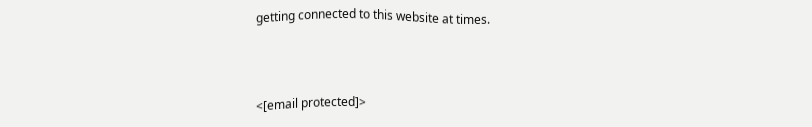getting connected to this website at times.



<[email protected]>